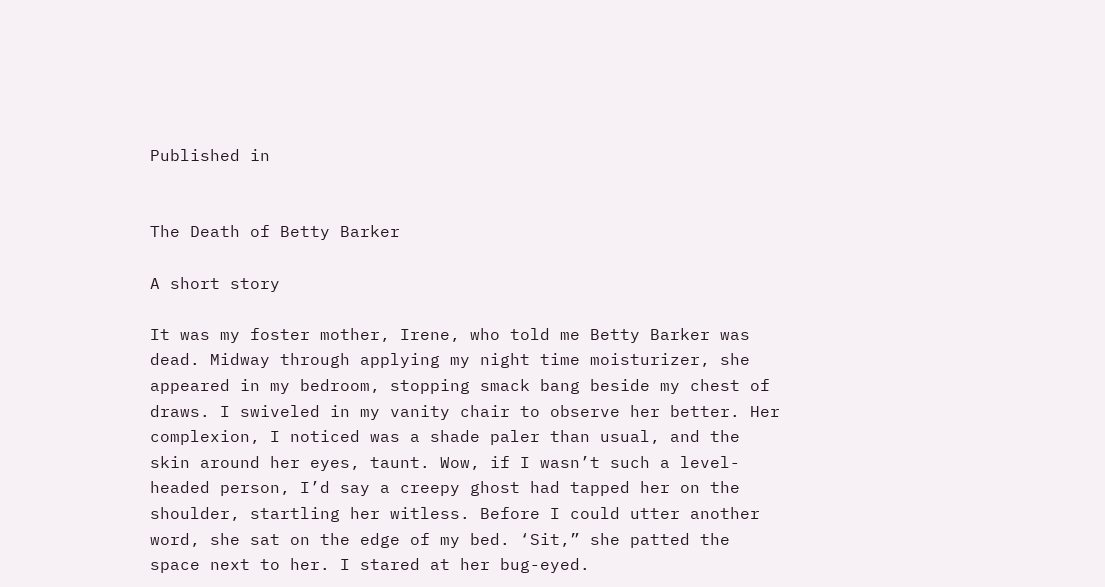Published in


The Death of Betty Barker

A short story

It was my foster mother, Irene, who told me Betty Barker was dead. Midway through applying my night time moisturizer, she appeared in my bedroom, stopping smack bang beside my chest of draws. I swiveled in my vanity chair to observe her better. Her complexion, I noticed was a shade paler than usual, and the skin around her eyes, taunt. Wow, if I wasn’t such a level-headed person, I’d say a creepy ghost had tapped her on the shoulder, startling her witless. Before I could utter another word, she sat on the edge of my bed. ‘Sit,” she patted the space next to her. I stared at her bug-eyed.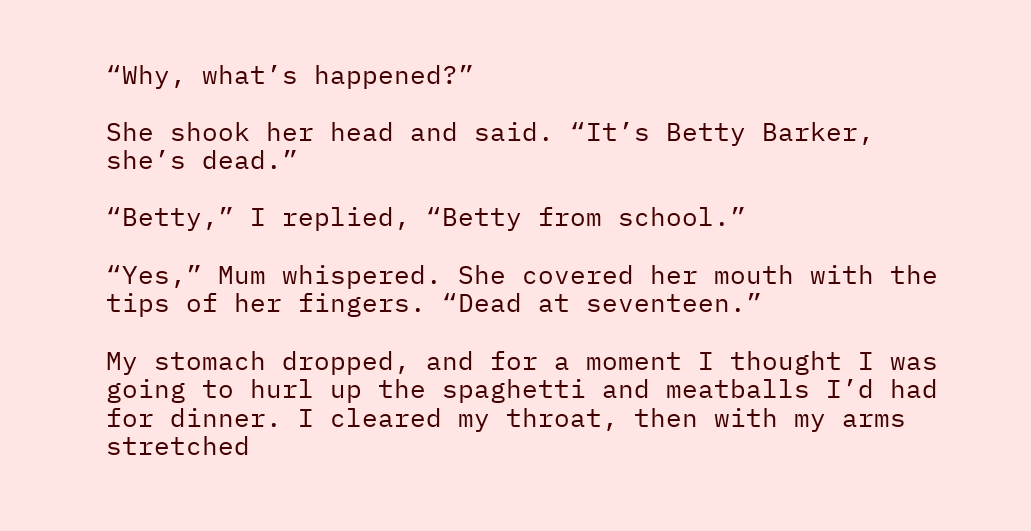“Why, what’s happened?”

She shook her head and said. “It’s Betty Barker, she’s dead.”

“Betty,” I replied, “Betty from school.”

“Yes,” Mum whispered. She covered her mouth with the tips of her fingers. “Dead at seventeen.”

My stomach dropped, and for a moment I thought I was going to hurl up the spaghetti and meatballs I’d had for dinner. I cleared my throat, then with my arms stretched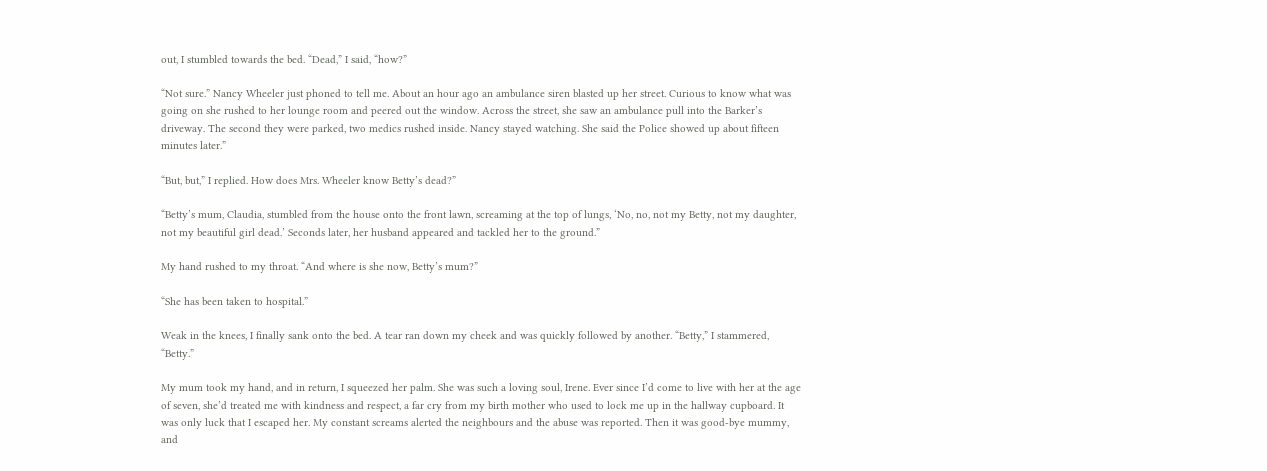out, I stumbled towards the bed. “Dead,” I said, “how?”

“Not sure.” Nancy Wheeler just phoned to tell me. About an hour ago an ambulance siren blasted up her street. Curious to know what was going on she rushed to her lounge room and peered out the window. Across the street, she saw an ambulance pull into the Barker’s driveway. The second they were parked, two medics rushed inside. Nancy stayed watching. She said the Police showed up about fifteen minutes later.”

“But, but,” I replied. How does Mrs. Wheeler know Betty’s dead?”

“Betty’s mum, Claudia, stumbled from the house onto the front lawn, screaming at the top of lungs, ‘No, no, not my Betty, not my daughter, not my beautiful girl dead.’ Seconds later, her husband appeared and tackled her to the ground.”

My hand rushed to my throat. “And where is she now, Betty’s mum?”

“She has been taken to hospital.”

Weak in the knees, I finally sank onto the bed. A tear ran down my cheek and was quickly followed by another. “Betty,” I stammered, “Betty.”

My mum took my hand, and in return, I squeezed her palm. She was such a loving soul, Irene. Ever since I’d come to live with her at the age of seven, she’d treated me with kindness and respect, a far cry from my birth mother who used to lock me up in the hallway cupboard. It was only luck that I escaped her. My constant screams alerted the neighbours and the abuse was reported. Then it was good-bye mummy, and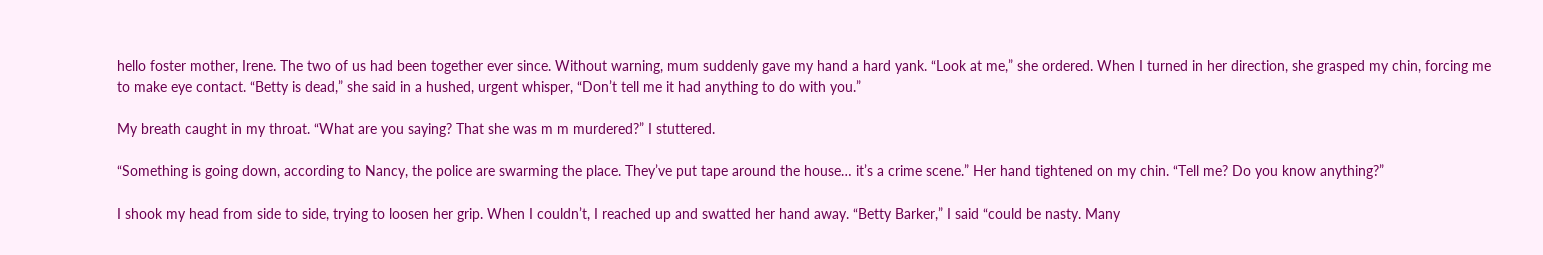hello foster mother, Irene. The two of us had been together ever since. Without warning, mum suddenly gave my hand a hard yank. “Look at me,” she ordered. When I turned in her direction, she grasped my chin, forcing me to make eye contact. “Betty is dead,” she said in a hushed, urgent whisper, “Don’t tell me it had anything to do with you.”

My breath caught in my throat. “What are you saying? That she was m m murdered?” I stuttered.

“Something is going down, according to Nancy, the police are swarming the place. They’ve put tape around the house… it’s a crime scene.” Her hand tightened on my chin. “Tell me? Do you know anything?”

I shook my head from side to side, trying to loosen her grip. When I couldn’t, I reached up and swatted her hand away. “Betty Barker,” I said “could be nasty. Many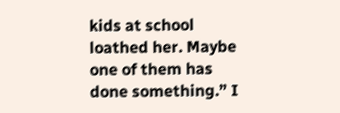kids at school loathed her. Maybe one of them has done something.” I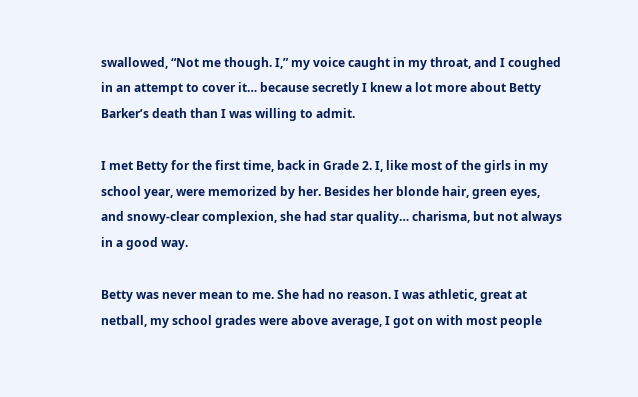swallowed, “Not me though. I,” my voice caught in my throat, and I coughed in an attempt to cover it… because secretly I knew a lot more about Betty Barker’s death than I was willing to admit.

I met Betty for the first time, back in Grade 2. I, like most of the girls in my school year, were memorized by her. Besides her blonde hair, green eyes, and snowy-clear complexion, she had star quality… charisma, but not always in a good way.

Betty was never mean to me. She had no reason. I was athletic, great at netball, my school grades were above average, I got on with most people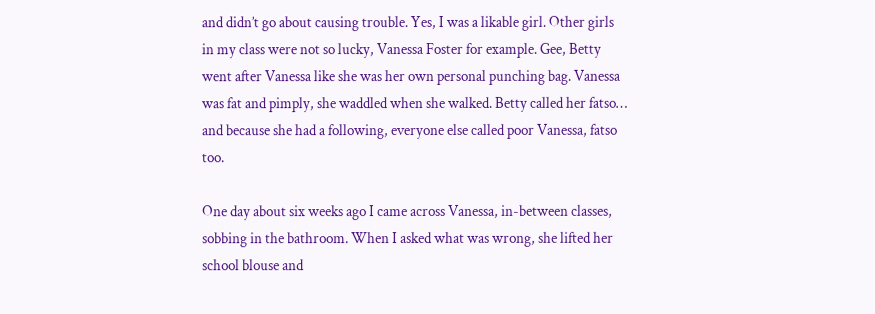and didn’t go about causing trouble. Yes, I was a likable girl. Other girls in my class were not so lucky, Vanessa Foster for example. Gee, Betty went after Vanessa like she was her own personal punching bag. Vanessa was fat and pimply, she waddled when she walked. Betty called her fatso… and because she had a following, everyone else called poor Vanessa, fatso too.

One day about six weeks ago I came across Vanessa, in-between classes, sobbing in the bathroom. When I asked what was wrong, she lifted her school blouse and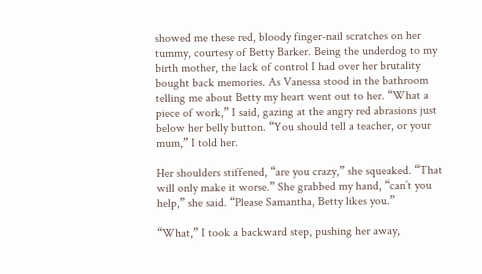showed me these red, bloody finger-nail scratches on her tummy, courtesy of Betty Barker. Being the underdog to my birth mother, the lack of control I had over her brutality bought back memories. As Vanessa stood in the bathroom telling me about Betty my heart went out to her. “What a piece of work,” I said, gazing at the angry red abrasions just below her belly button. “You should tell a teacher, or your mum,” I told her.

Her shoulders stiffened, “are you crazy,” she squeaked. “That will only make it worse.” She grabbed my hand, “can’t you help,” she said. “Please Samantha, Betty likes you.”

“What,” I took a backward step, pushing her away,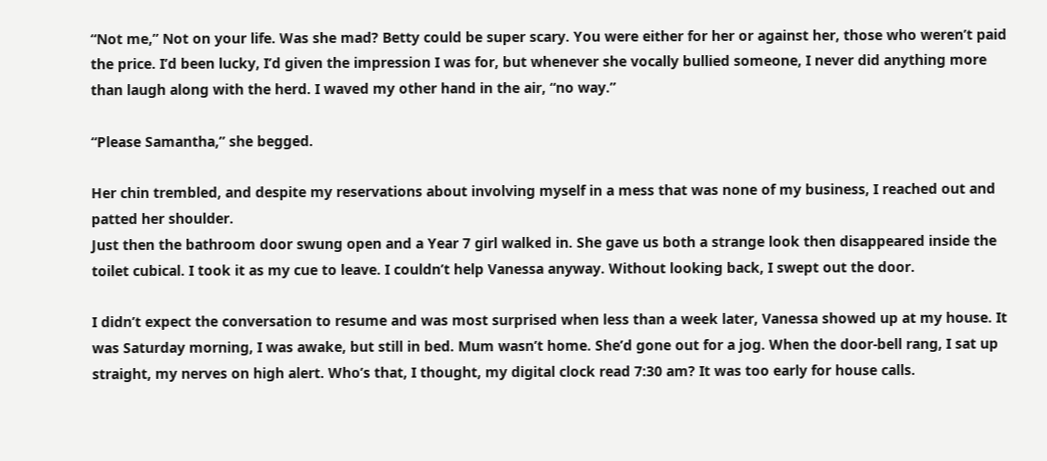“Not me,” Not on your life. Was she mad? Betty could be super scary. You were either for her or against her, those who weren’t paid the price. I’d been lucky, I’d given the impression I was for, but whenever she vocally bullied someone, I never did anything more than laugh along with the herd. I waved my other hand in the air, “no way.”

“Please Samantha,” she begged.

Her chin trembled, and despite my reservations about involving myself in a mess that was none of my business, I reached out and patted her shoulder.
Just then the bathroom door swung open and a Year 7 girl walked in. She gave us both a strange look then disappeared inside the toilet cubical. I took it as my cue to leave. I couldn’t help Vanessa anyway. Without looking back, I swept out the door.

I didn’t expect the conversation to resume and was most surprised when less than a week later, Vanessa showed up at my house. It was Saturday morning, I was awake, but still in bed. Mum wasn’t home. She’d gone out for a jog. When the door-bell rang, I sat up straight, my nerves on high alert. Who’s that, I thought, my digital clock read 7:30 am? It was too early for house calls.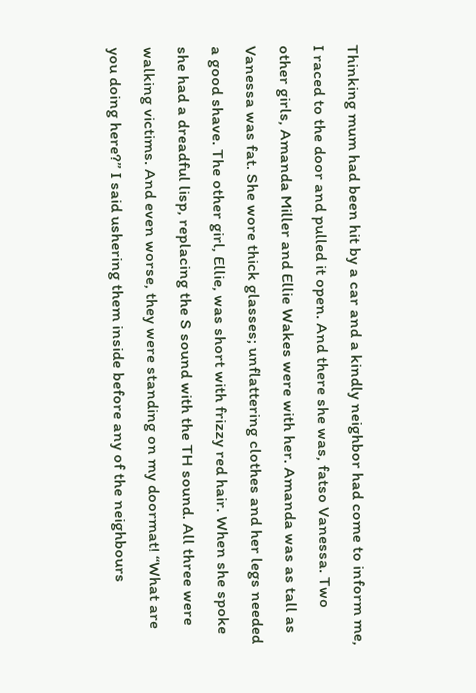Thinking mum had been hit by a car and a kindly neighbor had come to inform me, I raced to the door and pulled it open. And there she was, fatso Vanessa. Two other girls, Amanda Miller and Ellie Wakes were with her. Amanda was as tall as Vanessa was fat. She wore thick glasses; unflattering clothes and her legs needed a good shave. The other girl, Ellie, was short with frizzy red hair. When she spoke she had a dreadful lisp, replacing the S sound with the TH sound. All three were walking victims. And even worse, they were standing on my doormat! “What are you doing here?” I said ushering them inside before any of the neighbours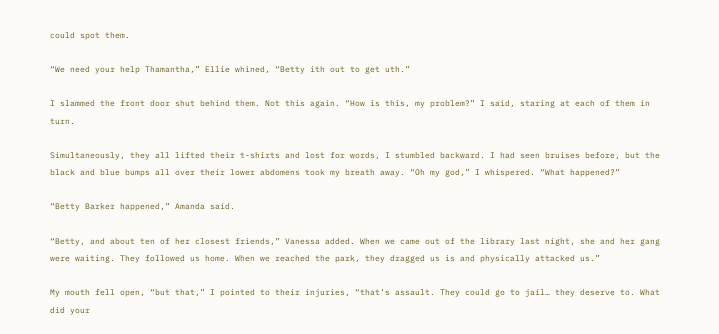could spot them.

“We need your help Thamantha,” Ellie whined, “Betty ith out to get uth.”

I slammed the front door shut behind them. Not this again. “How is this, my problem?” I said, staring at each of them in turn.

Simultaneously, they all lifted their t-shirts and lost for words, I stumbled backward. I had seen bruises before, but the black and blue bumps all over their lower abdomens took my breath away. “Oh my god,” I whispered. “What happened?”

“Betty Barker happened,” Amanda said.

“Betty, and about ten of her closest friends,” Vanessa added. When we came out of the library last night, she and her gang were waiting. They followed us home. When we reached the park, they dragged us is and physically attacked us.”

My mouth fell open, “but that,” I pointed to their injuries, “that’s assault. They could go to jail… they deserve to. What did your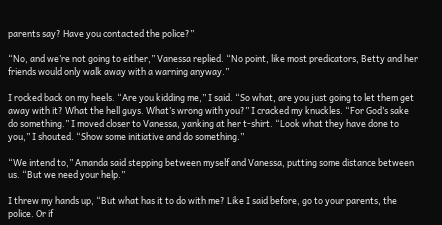parents say? Have you contacted the police?”

“No, and we’re not going to either,” Vanessa replied. “No point, like most predicators, Betty and her friends would only walk away with a warning anyway.”

I rocked back on my heels. “Are you kidding me,” I said. “So what, are you just going to let them get away with it? What the hell guys. What’s wrong with you?” I cracked my knuckles. “For God’s sake do something.” I moved closer to Vanessa, yanking at her t-shirt. “Look what they have done to you,” I shouted. “Show some initiative and do something.”

“We intend to,” Amanda said stepping between myself and Vanessa, putting some distance between us. “But we need your help.”

I threw my hands up, “But what has it to do with me? Like I said before, go to your parents, the police. Or if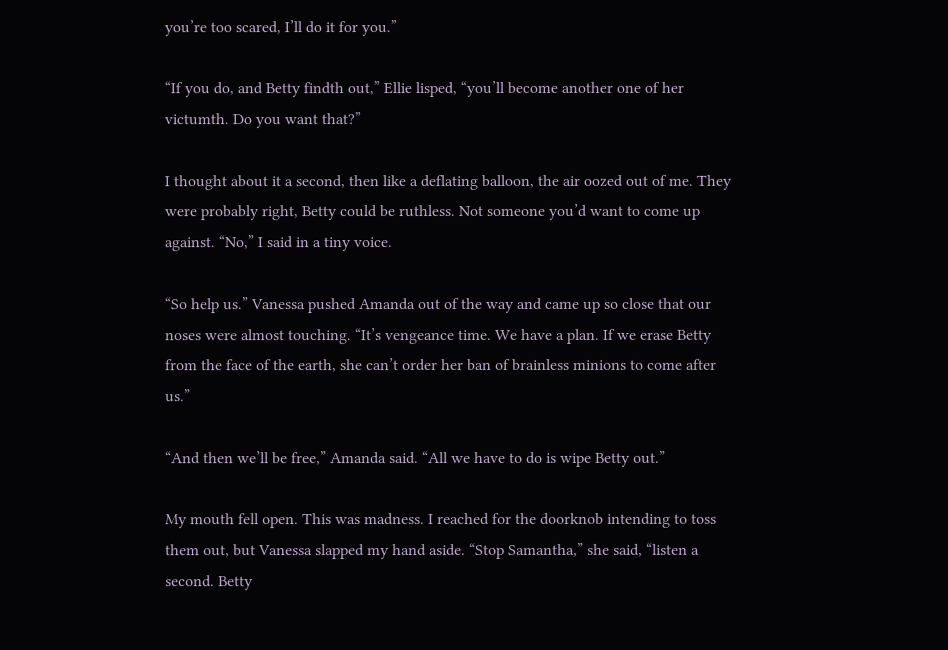you’re too scared, I’ll do it for you.”

“If you do, and Betty findth out,” Ellie lisped, “you’ll become another one of her victumth. Do you want that?”

I thought about it a second, then like a deflating balloon, the air oozed out of me. They were probably right, Betty could be ruthless. Not someone you’d want to come up against. “No,” I said in a tiny voice.

“So help us.” Vanessa pushed Amanda out of the way and came up so close that our noses were almost touching. “It’s vengeance time. We have a plan. If we erase Betty from the face of the earth, she can’t order her ban of brainless minions to come after us.”

“And then we’ll be free,” Amanda said. “All we have to do is wipe Betty out.”

My mouth fell open. This was madness. I reached for the doorknob intending to toss them out, but Vanessa slapped my hand aside. “Stop Samantha,” she said, “listen a second. Betty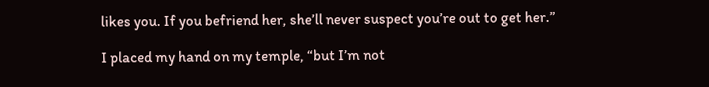likes you. If you befriend her, she’ll never suspect you’re out to get her.”

I placed my hand on my temple, “but I’m not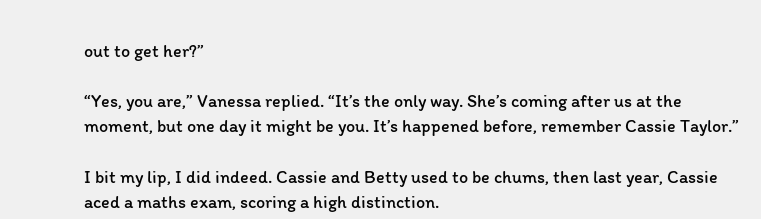out to get her?”

“Yes, you are,” Vanessa replied. “It’s the only way. She’s coming after us at the moment, but one day it might be you. It’s happened before, remember Cassie Taylor.”

I bit my lip, I did indeed. Cassie and Betty used to be chums, then last year, Cassie aced a maths exam, scoring a high distinction.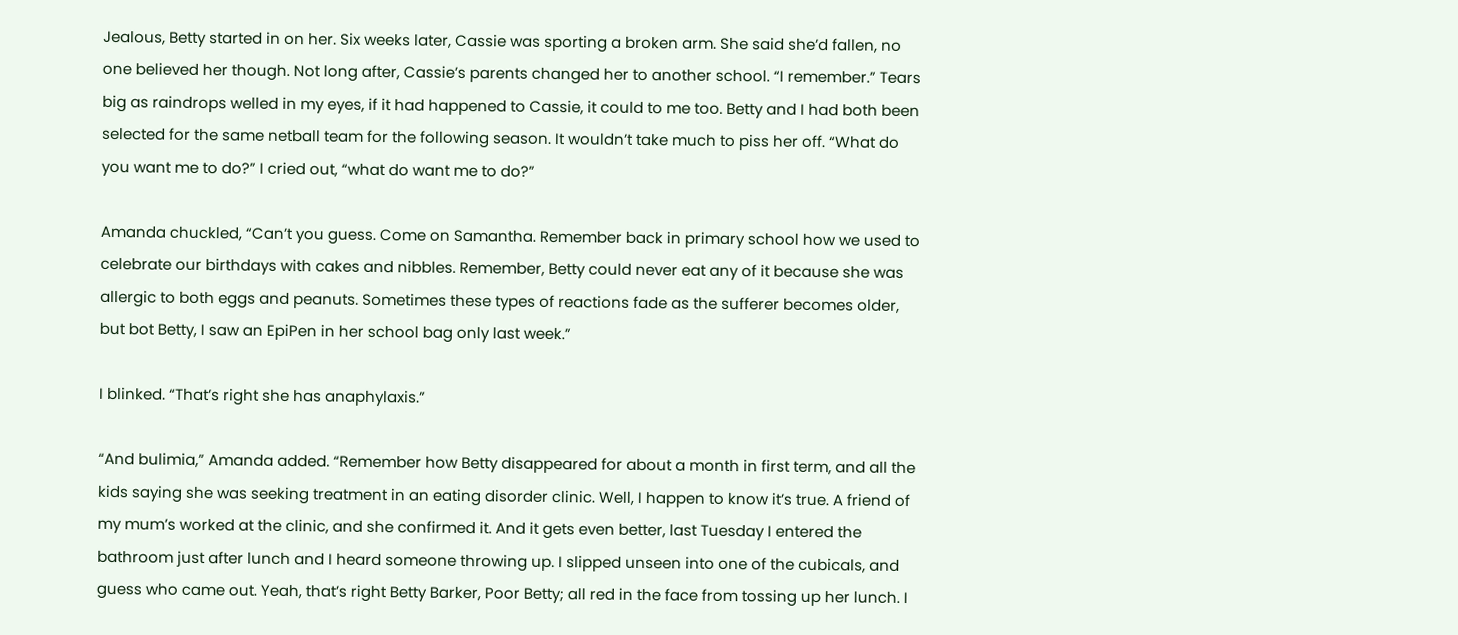Jealous, Betty started in on her. Six weeks later, Cassie was sporting a broken arm. She said she’d fallen, no one believed her though. Not long after, Cassie’s parents changed her to another school. “I remember.” Tears big as raindrops welled in my eyes, if it had happened to Cassie, it could to me too. Betty and I had both been selected for the same netball team for the following season. It wouldn’t take much to piss her off. “What do you want me to do?” I cried out, “what do want me to do?”

Amanda chuckled, “Can’t you guess. Come on Samantha. Remember back in primary school how we used to celebrate our birthdays with cakes and nibbles. Remember, Betty could never eat any of it because she was allergic to both eggs and peanuts. Sometimes these types of reactions fade as the sufferer becomes older, but bot Betty, I saw an EpiPen in her school bag only last week.”

I blinked. “That’s right she has anaphylaxis.”

“And bulimia,” Amanda added. “Remember how Betty disappeared for about a month in first term, and all the kids saying she was seeking treatment in an eating disorder clinic. Well, I happen to know it’s true. A friend of my mum’s worked at the clinic, and she confirmed it. And it gets even better, last Tuesday I entered the bathroom just after lunch and I heard someone throwing up. I slipped unseen into one of the cubicals, and guess who came out. Yeah, that’s right Betty Barker, Poor Betty; all red in the face from tossing up her lunch. I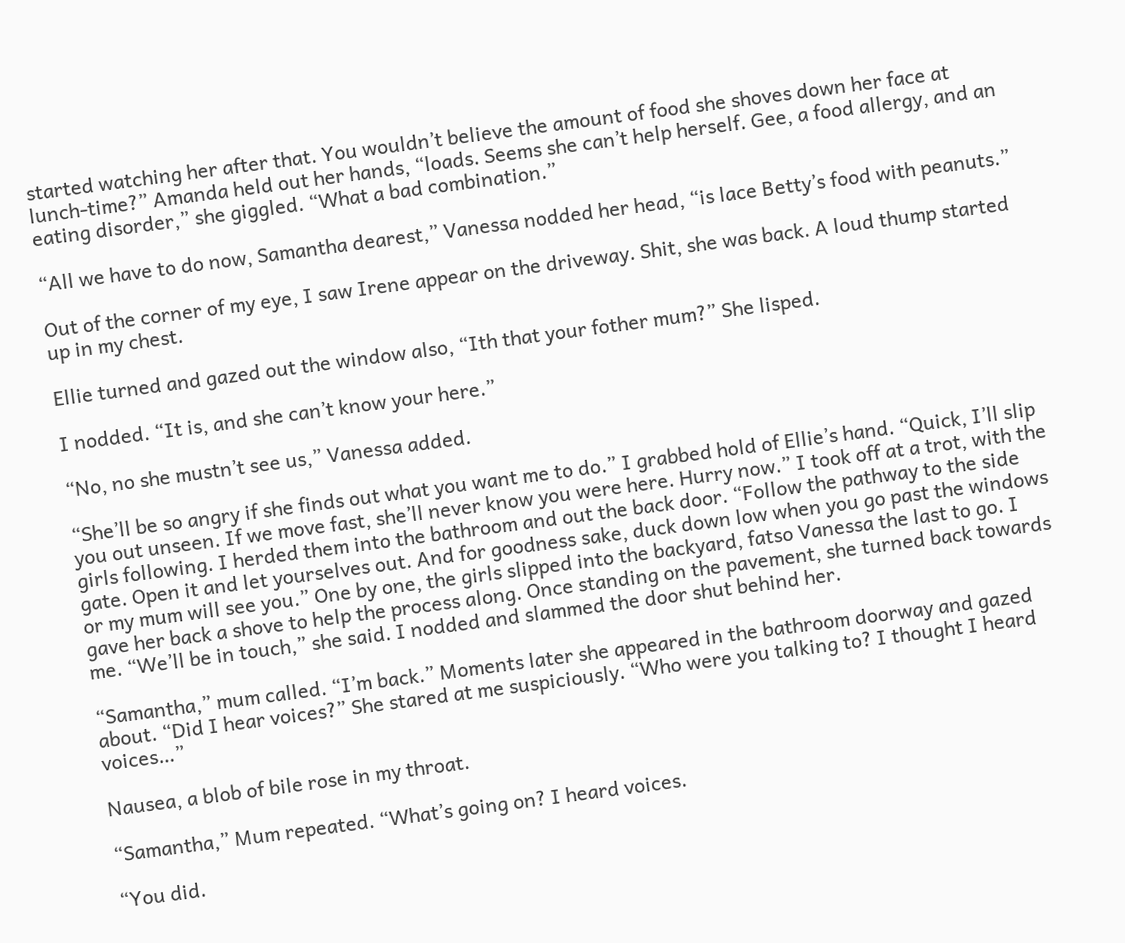started watching her after that. You wouldn’t believe the amount of food she shoves down her face at lunch-time?” Amanda held out her hands, “loads. Seems she can’t help herself. Gee, a food allergy, and an eating disorder,” she giggled. “What a bad combination.”

“All we have to do now, Samantha dearest,” Vanessa nodded her head, “is lace Betty’s food with peanuts.”

Out of the corner of my eye, I saw Irene appear on the driveway. Shit, she was back. A loud thump started up in my chest.

Ellie turned and gazed out the window also, “Ith that your fother mum?” She lisped.

I nodded. “It is, and she can’t know your here.”

“No, no she mustn’t see us,” Vanessa added.

“She’ll be so angry if she finds out what you want me to do.” I grabbed hold of Ellie’s hand. “Quick, I’ll slip you out unseen. If we move fast, she’ll never know you were here. Hurry now.” I took off at a trot, with the girls following. I herded them into the bathroom and out the back door. “Follow the pathway to the side gate. Open it and let yourselves out. And for goodness sake, duck down low when you go past the windows or my mum will see you.” One by one, the girls slipped into the backyard, fatso Vanessa the last to go. I gave her back a shove to help the process along. Once standing on the pavement, she turned back towards me. “We’ll be in touch,” she said. I nodded and slammed the door shut behind her.

“Samantha,” mum called. “I’m back.” Moments later she appeared in the bathroom doorway and gazed about. “Did I hear voices?” She stared at me suspiciously. “Who were you talking to? I thought I heard voices…”

Nausea, a blob of bile rose in my throat.

“Samantha,” Mum repeated. “What’s going on? I heard voices.

“You did.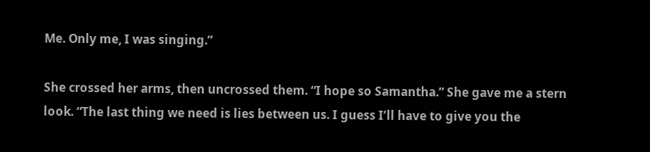Me. Only me, I was singing.”

She crossed her arms, then uncrossed them. “I hope so Samantha.” She gave me a stern look. “The last thing we need is lies between us. I guess I’ll have to give you the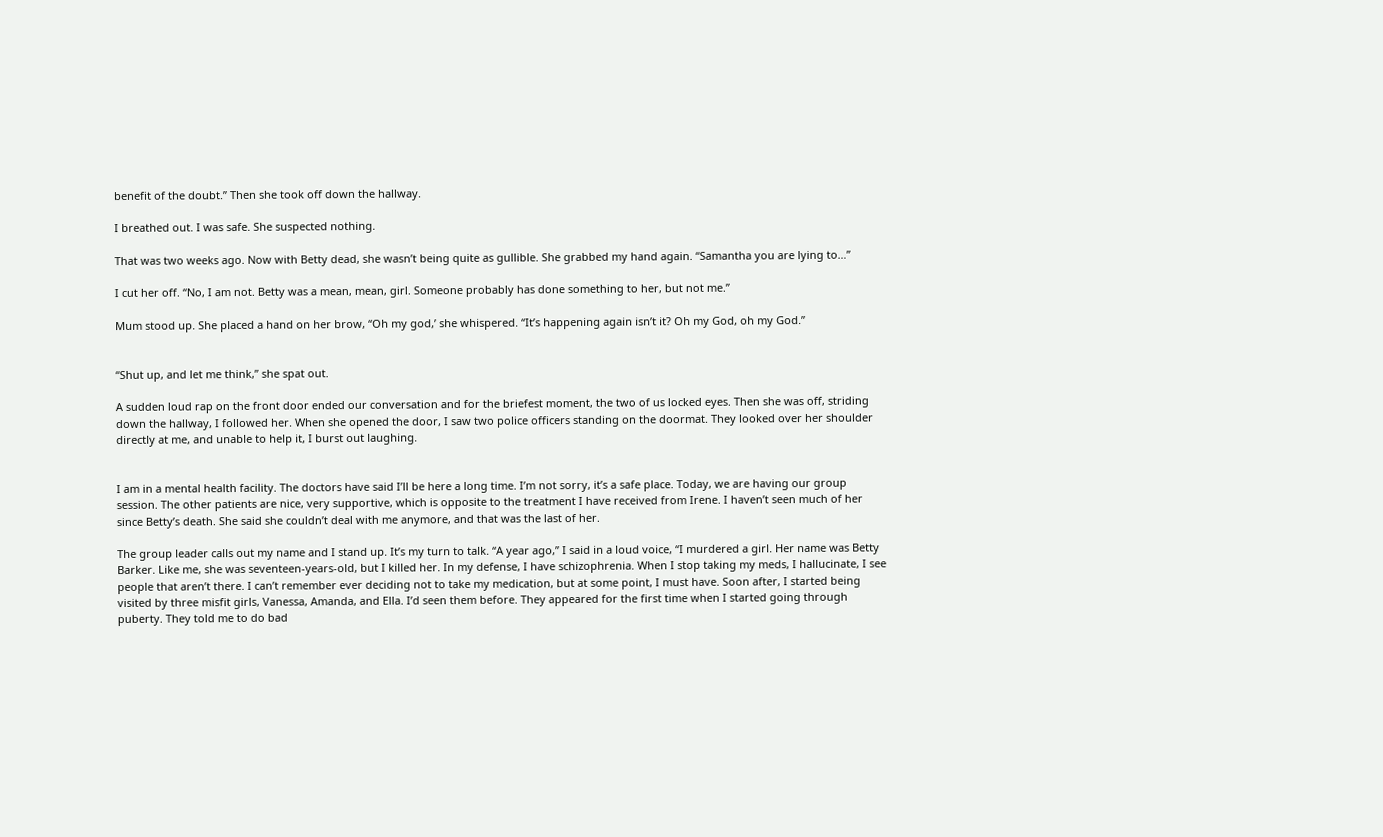benefit of the doubt.” Then she took off down the hallway.

I breathed out. I was safe. She suspected nothing.

That was two weeks ago. Now with Betty dead, she wasn’t being quite as gullible. She grabbed my hand again. “Samantha you are lying to…”

I cut her off. “No, I am not. Betty was a mean, mean, girl. Someone probably has done something to her, but not me.”

Mum stood up. She placed a hand on her brow, “Oh my god,’ she whispered. “It’s happening again isn’t it? Oh my God, oh my God.”


“Shut up, and let me think,” she spat out.

A sudden loud rap on the front door ended our conversation and for the briefest moment, the two of us locked eyes. Then she was off, striding down the hallway, I followed her. When she opened the door, I saw two police officers standing on the doormat. They looked over her shoulder directly at me, and unable to help it, I burst out laughing.


I am in a mental health facility. The doctors have said I’ll be here a long time. I’m not sorry, it’s a safe place. Today, we are having our group session. The other patients are nice, very supportive, which is opposite to the treatment I have received from Irene. I haven’t seen much of her since Betty’s death. She said she couldn’t deal with me anymore, and that was the last of her.

The group leader calls out my name and I stand up. It’s my turn to talk. “A year ago,” I said in a loud voice, “I murdered a girl. Her name was Betty Barker. Like me, she was seventeen-years-old, but I killed her. In my defense, I have schizophrenia. When I stop taking my meds, I hallucinate, I see people that aren’t there. I can’t remember ever deciding not to take my medication, but at some point, I must have. Soon after, I started being visited by three misfit girls, Vanessa, Amanda, and Ella. I’d seen them before. They appeared for the first time when I started going through puberty. They told me to do bad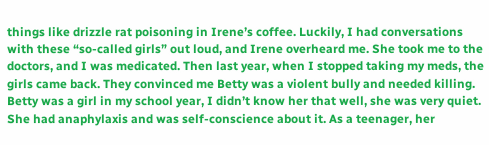things like drizzle rat poisoning in Irene’s coffee. Luckily, I had conversations with these “so-called girls” out loud, and Irene overheard me. She took me to the doctors, and I was medicated. Then last year, when I stopped taking my meds, the girls came back. They convinced me Betty was a violent bully and needed killing. Betty was a girl in my school year, I didn’t know her that well, she was very quiet. She had anaphylaxis and was self-conscience about it. As a teenager, her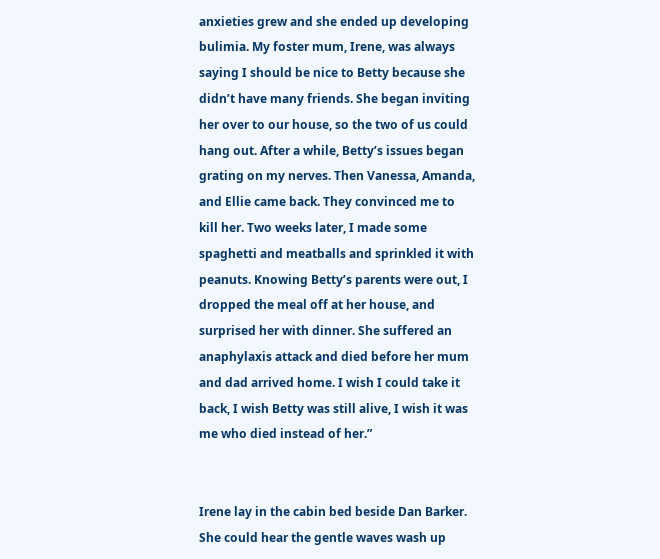anxieties grew and she ended up developing bulimia. My foster mum, Irene, was always saying I should be nice to Betty because she didn’t have many friends. She began inviting her over to our house, so the two of us could hang out. After a while, Betty’s issues began grating on my nerves. Then Vanessa, Amanda, and Ellie came back. They convinced me to kill her. Two weeks later, I made some spaghetti and meatballs and sprinkled it with peanuts. Knowing Betty’s parents were out, I dropped the meal off at her house, and surprised her with dinner. She suffered an anaphylaxis attack and died before her mum and dad arrived home. I wish I could take it back, I wish Betty was still alive, I wish it was me who died instead of her.”


Irene lay in the cabin bed beside Dan Barker. She could hear the gentle waves wash up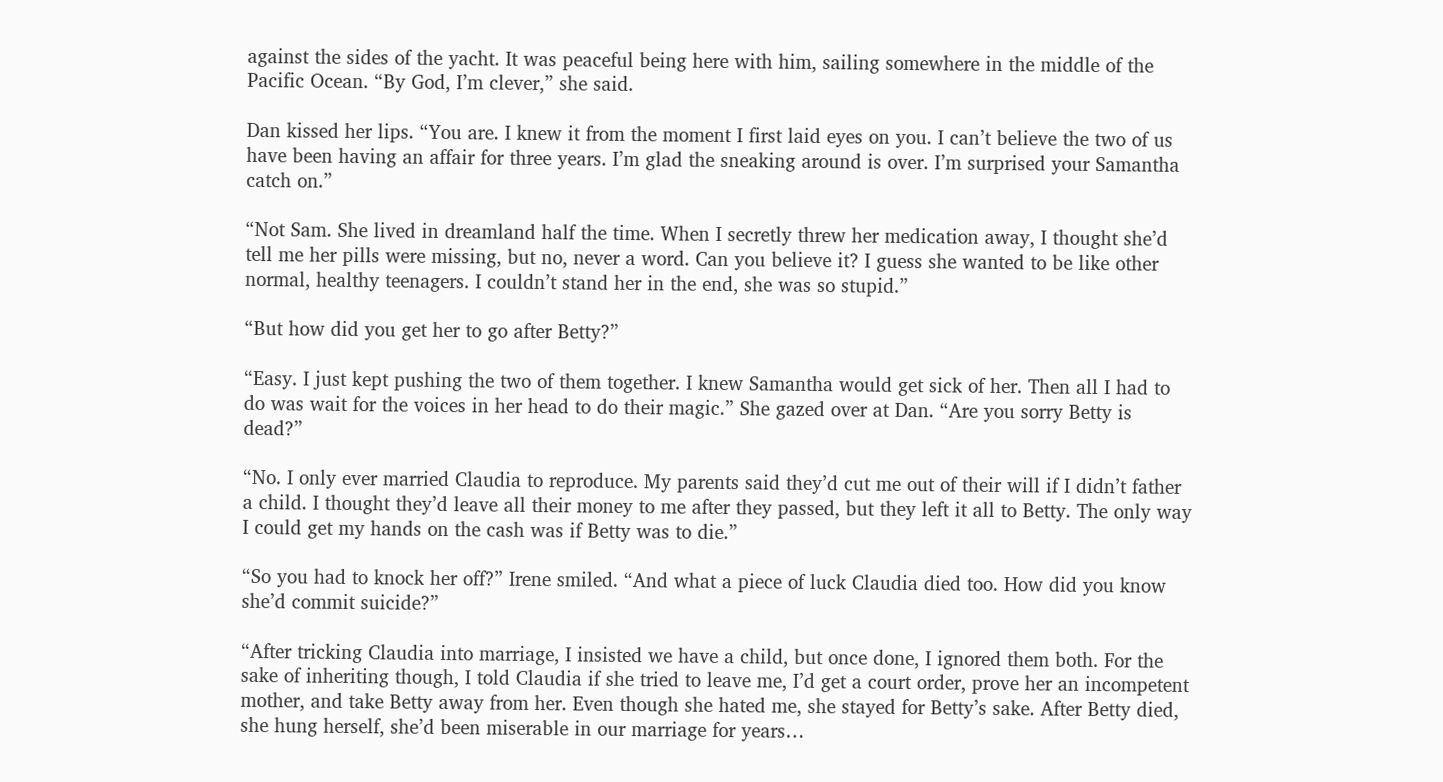against the sides of the yacht. It was peaceful being here with him, sailing somewhere in the middle of the Pacific Ocean. “By God, I’m clever,” she said.

Dan kissed her lips. “You are. I knew it from the moment I first laid eyes on you. I can’t believe the two of us have been having an affair for three years. I’m glad the sneaking around is over. I’m surprised your Samantha catch on.”

“Not Sam. She lived in dreamland half the time. When I secretly threw her medication away, I thought she’d tell me her pills were missing, but no, never a word. Can you believe it? I guess she wanted to be like other normal, healthy teenagers. I couldn’t stand her in the end, she was so stupid.”

“But how did you get her to go after Betty?”

“Easy. I just kept pushing the two of them together. I knew Samantha would get sick of her. Then all I had to do was wait for the voices in her head to do their magic.” She gazed over at Dan. “Are you sorry Betty is dead?”

“No. I only ever married Claudia to reproduce. My parents said they’d cut me out of their will if I didn’t father a child. I thought they’d leave all their money to me after they passed, but they left it all to Betty. The only way I could get my hands on the cash was if Betty was to die.”

“So you had to knock her off?” Irene smiled. “And what a piece of luck Claudia died too. How did you know she’d commit suicide?”

“After tricking Claudia into marriage, I insisted we have a child, but once done, I ignored them both. For the sake of inheriting though, I told Claudia if she tried to leave me, I’d get a court order, prove her an incompetent mother, and take Betty away from her. Even though she hated me, she stayed for Betty’s sake. After Betty died, she hung herself, she’d been miserable in our marriage for years…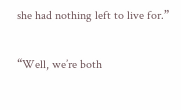she had nothing left to live for.”

“Well, we’re both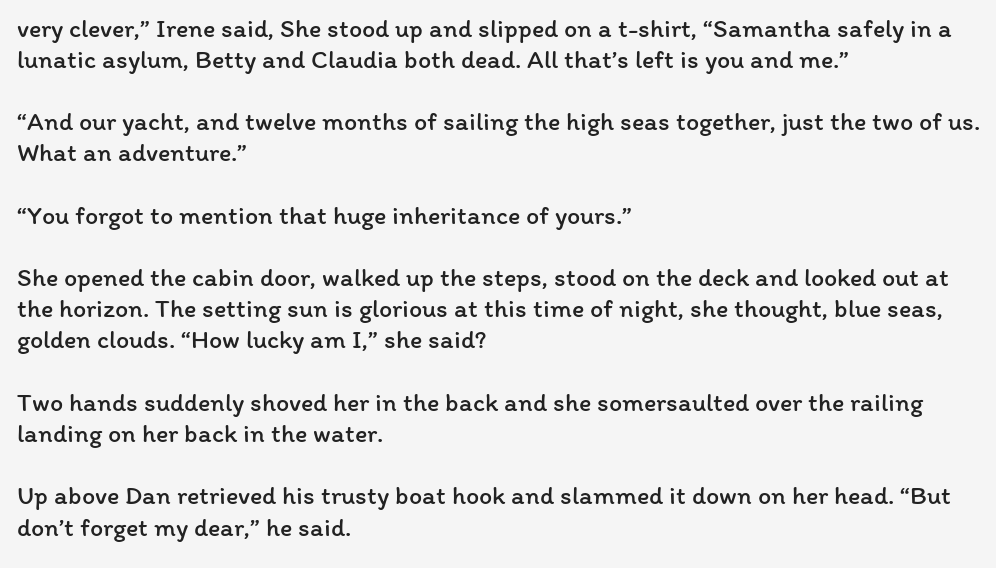very clever,” Irene said, She stood up and slipped on a t-shirt, “Samantha safely in a lunatic asylum, Betty and Claudia both dead. All that’s left is you and me.”

“And our yacht, and twelve months of sailing the high seas together, just the two of us. What an adventure.”

“You forgot to mention that huge inheritance of yours.”

She opened the cabin door, walked up the steps, stood on the deck and looked out at the horizon. The setting sun is glorious at this time of night, she thought, blue seas, golden clouds. “How lucky am I,” she said?

Two hands suddenly shoved her in the back and she somersaulted over the railing landing on her back in the water.

Up above Dan retrieved his trusty boat hook and slammed it down on her head. “But don’t forget my dear,” he said.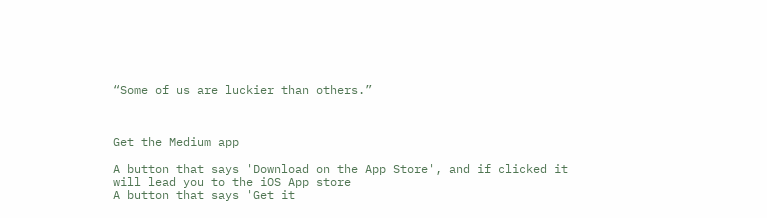“Some of us are luckier than others.”



Get the Medium app

A button that says 'Download on the App Store', and if clicked it will lead you to the iOS App store
A button that says 'Get it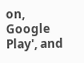on, Google Play', and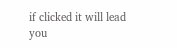if clicked it will lead you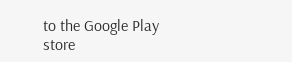to the Google Play store